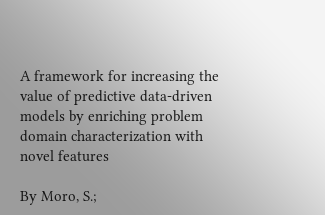A framework for increasing the value of predictive data-driven models by enriching problem domain characterization with novel features

By Moro, S.;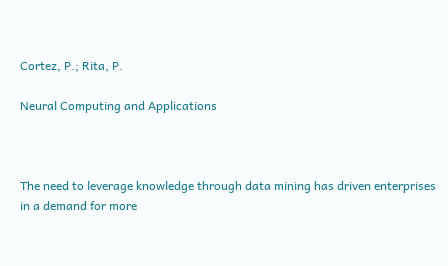Cortez, P.; Rita, P.

Neural Computing and Applications



The need to leverage knowledge through data mining has driven enterprises in a demand for more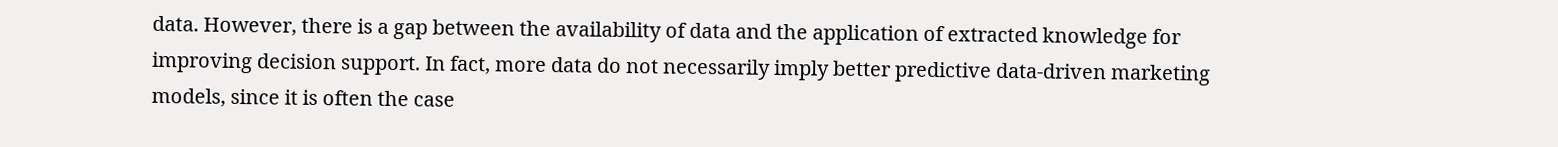data. However, there is a gap between the availability of data and the application of extracted knowledge for improving decision support. In fact, more data do not necessarily imply better predictive data-driven marketing models, since it is often the case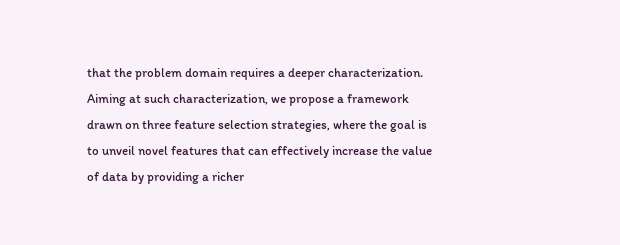that the problem domain requires a deeper characterization. Aiming at such characterization, we propose a framework drawn on three feature selection strategies, where the goal is to unveil novel features that can effectively increase the value of data by providing a richer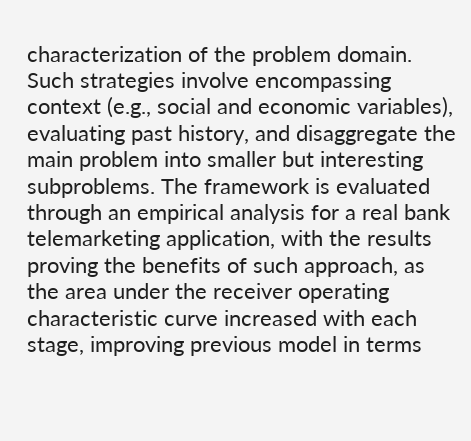characterization of the problem domain. Such strategies involve encompassing context (e.g., social and economic variables), evaluating past history, and disaggregate the main problem into smaller but interesting subproblems. The framework is evaluated through an empirical analysis for a real bank telemarketing application, with the results proving the benefits of such approach, as the area under the receiver operating characteristic curve increased with each stage, improving previous model in terms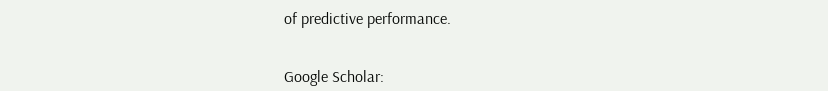of predictive performance.


Google Scholar: